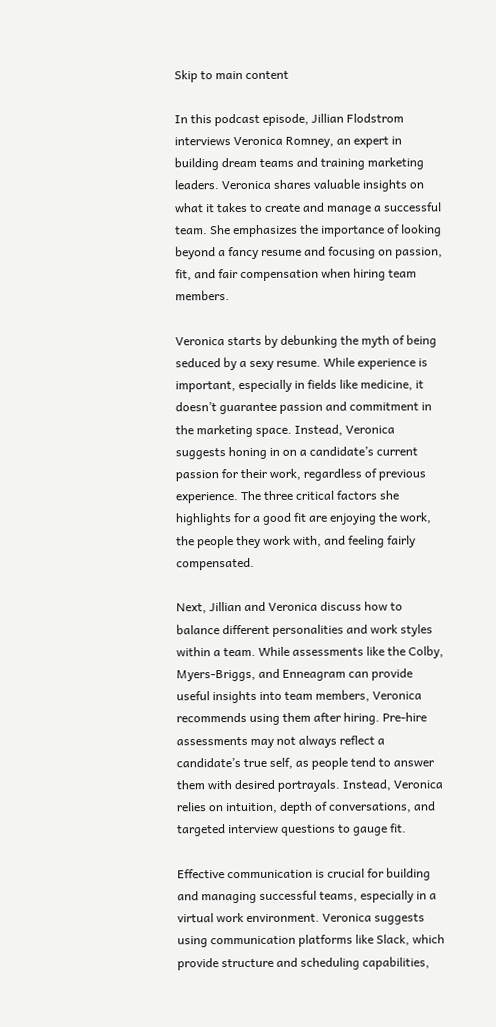Skip to main content

In this podcast episode, Jillian Flodstrom interviews Veronica Romney, an expert in building dream teams and training marketing leaders. Veronica shares valuable insights on what it takes to create and manage a successful team. She emphasizes the importance of looking beyond a fancy resume and focusing on passion, fit, and fair compensation when hiring team members.

Veronica starts by debunking the myth of being seduced by a sexy resume. While experience is important, especially in fields like medicine, it doesn’t guarantee passion and commitment in the marketing space. Instead, Veronica suggests honing in on a candidate’s current passion for their work, regardless of previous experience. The three critical factors she highlights for a good fit are enjoying the work, the people they work with, and feeling fairly compensated.

Next, Jillian and Veronica discuss how to balance different personalities and work styles within a team. While assessments like the Colby, Myers-Briggs, and Enneagram can provide useful insights into team members, Veronica recommends using them after hiring. Pre-hire assessments may not always reflect a candidate’s true self, as people tend to answer them with desired portrayals. Instead, Veronica relies on intuition, depth of conversations, and targeted interview questions to gauge fit.

Effective communication is crucial for building and managing successful teams, especially in a virtual work environment. Veronica suggests using communication platforms like Slack, which provide structure and scheduling capabilities,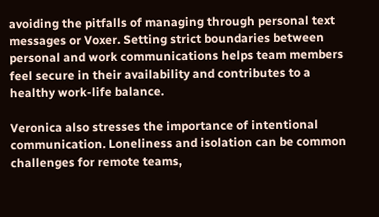avoiding the pitfalls of managing through personal text messages or Voxer. Setting strict boundaries between personal and work communications helps team members feel secure in their availability and contributes to a healthy work-life balance.

Veronica also stresses the importance of intentional communication. Loneliness and isolation can be common challenges for remote teams,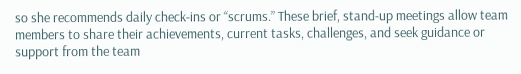so she recommends daily check-ins or “scrums.” These brief, stand-up meetings allow team members to share their achievements, current tasks, challenges, and seek guidance or support from the team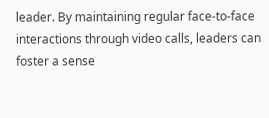leader. By maintaining regular face-to-face interactions through video calls, leaders can foster a sense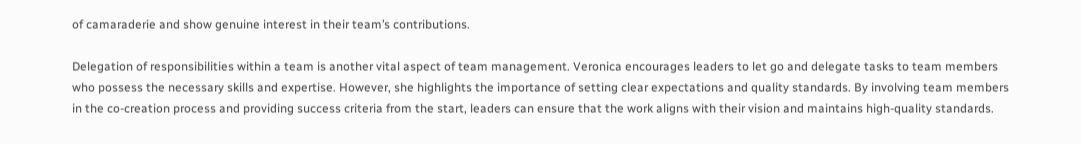of camaraderie and show genuine interest in their team’s contributions.

Delegation of responsibilities within a team is another vital aspect of team management. Veronica encourages leaders to let go and delegate tasks to team members who possess the necessary skills and expertise. However, she highlights the importance of setting clear expectations and quality standards. By involving team members in the co-creation process and providing success criteria from the start, leaders can ensure that the work aligns with their vision and maintains high-quality standards.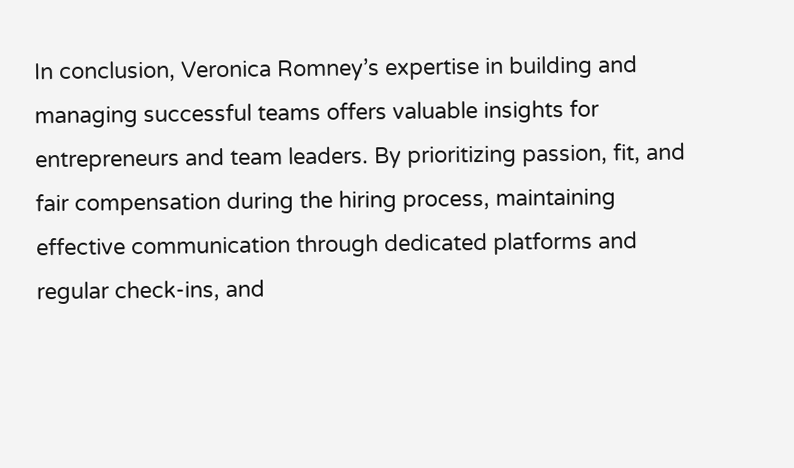In conclusion, Veronica Romney’s expertise in building and managing successful teams offers valuable insights for entrepreneurs and team leaders. By prioritizing passion, fit, and fair compensation during the hiring process, maintaining effective communication through dedicated platforms and regular check-ins, and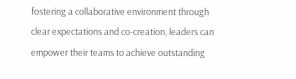fostering a collaborative environment through clear expectations and co-creation, leaders can empower their teams to achieve outstanding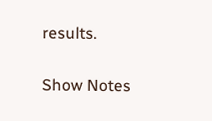results.


Show Notes